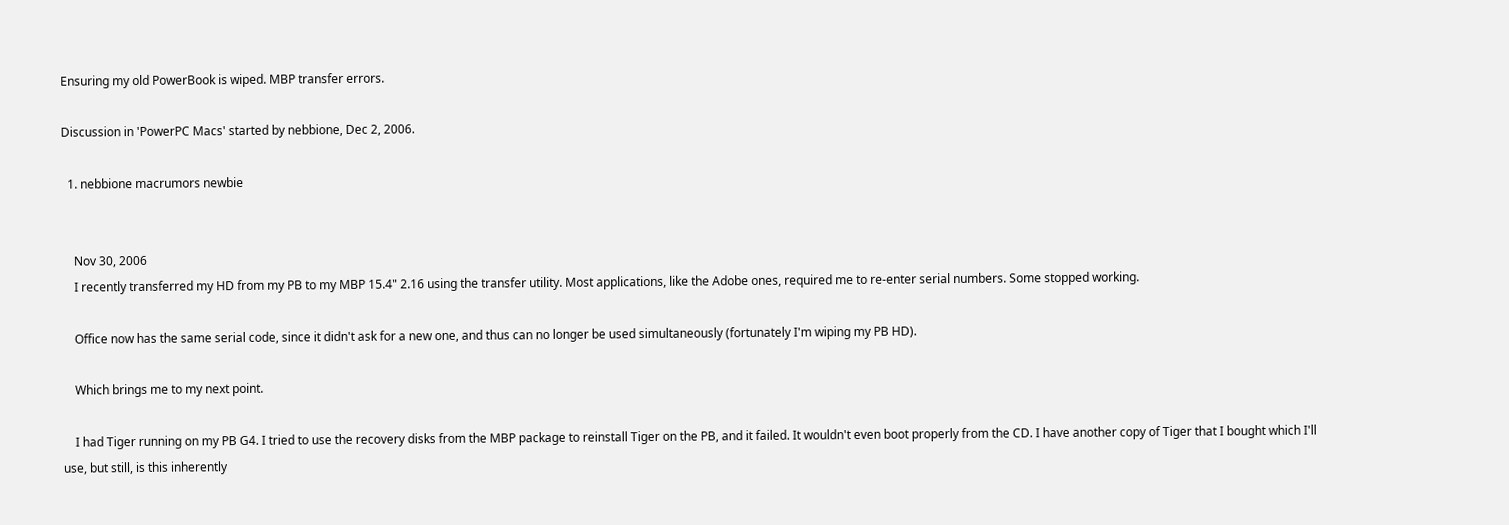Ensuring my old PowerBook is wiped. MBP transfer errors.

Discussion in 'PowerPC Macs' started by nebbione, Dec 2, 2006.

  1. nebbione macrumors newbie


    Nov 30, 2006
    I recently transferred my HD from my PB to my MBP 15.4" 2.16 using the transfer utility. Most applications, like the Adobe ones, required me to re-enter serial numbers. Some stopped working.

    Office now has the same serial code, since it didn't ask for a new one, and thus can no longer be used simultaneously (fortunately I'm wiping my PB HD).

    Which brings me to my next point.

    I had Tiger running on my PB G4. I tried to use the recovery disks from the MBP package to reinstall Tiger on the PB, and it failed. It wouldn't even boot properly from the CD. I have another copy of Tiger that I bought which I'll use, but still, is this inherently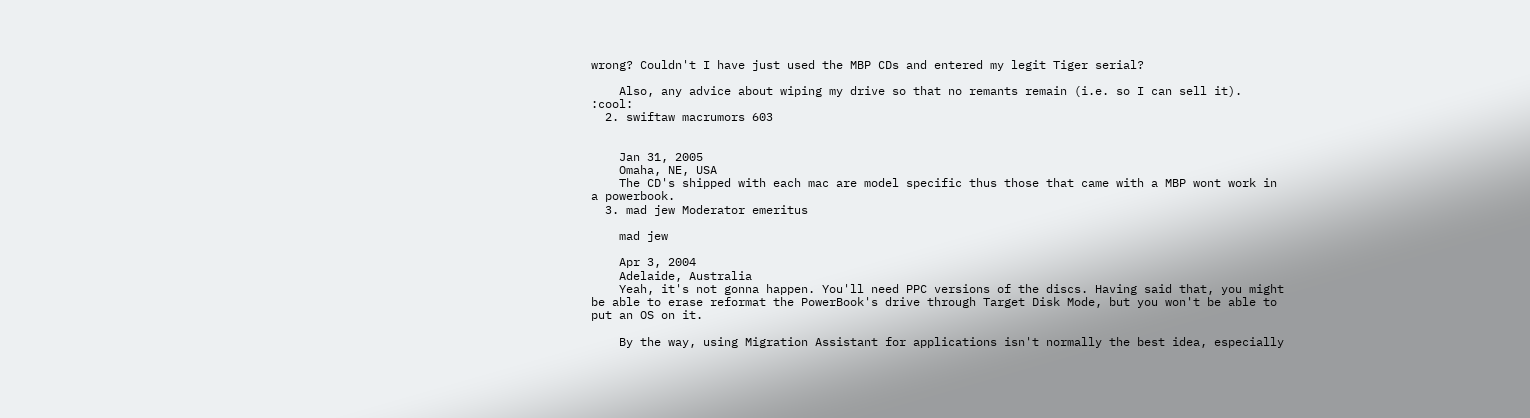wrong? Couldn't I have just used the MBP CDs and entered my legit Tiger serial?

    Also, any advice about wiping my drive so that no remants remain (i.e. so I can sell it). :cool:
  2. swiftaw macrumors 603


    Jan 31, 2005
    Omaha, NE, USA
    The CD's shipped with each mac are model specific thus those that came with a MBP wont work in a powerbook.
  3. mad jew Moderator emeritus

    mad jew

    Apr 3, 2004
    Adelaide, Australia
    Yeah, it's not gonna happen. You'll need PPC versions of the discs. Having said that, you might be able to erase reformat the PowerBook's drive through Target Disk Mode, but you won't be able to put an OS on it.

    By the way, using Migration Assistant for applications isn't normally the best idea, especially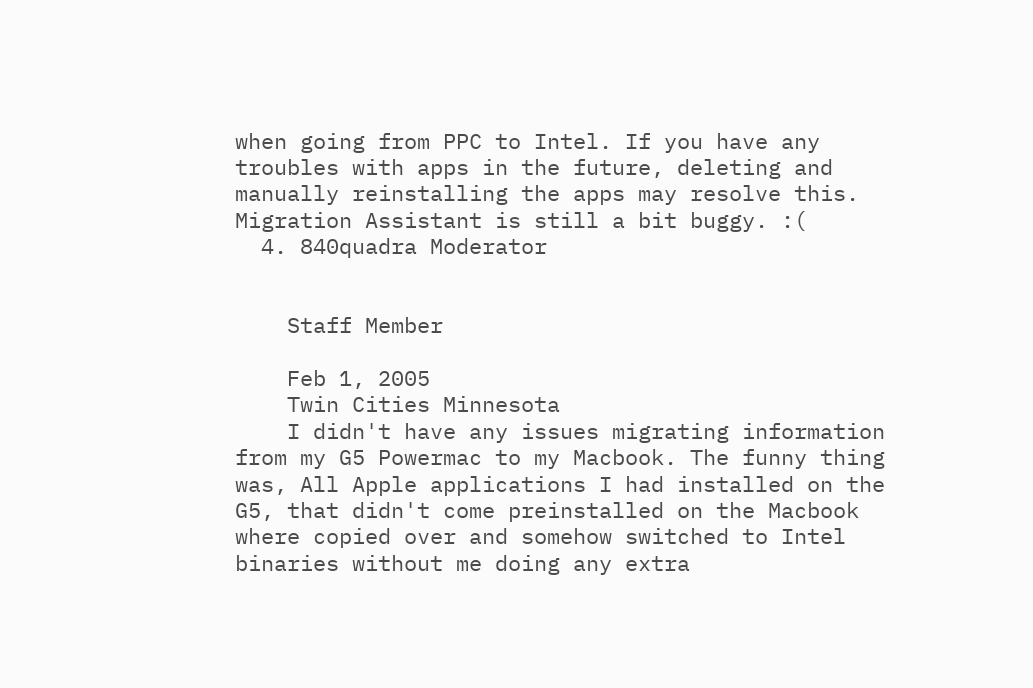when going from PPC to Intel. If you have any troubles with apps in the future, deleting and manually reinstalling the apps may resolve this. Migration Assistant is still a bit buggy. :(
  4. 840quadra Moderator


    Staff Member

    Feb 1, 2005
    Twin Cities Minnesota
    I didn't have any issues migrating information from my G5 Powermac to my Macbook. The funny thing was, All Apple applications I had installed on the G5, that didn't come preinstalled on the Macbook where copied over and somehow switched to Intel binaries without me doing any extra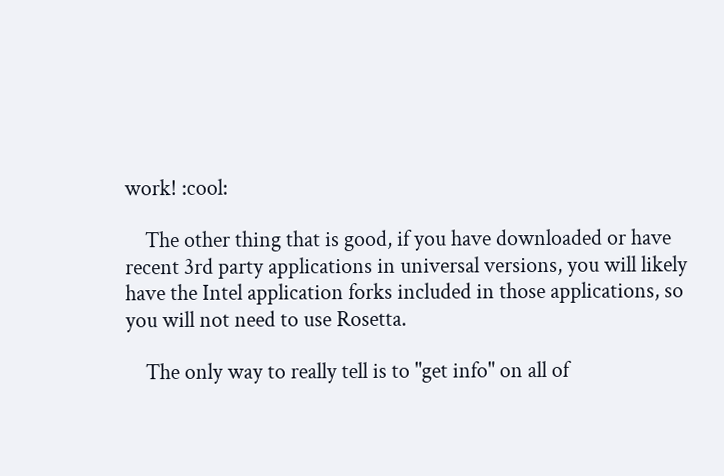work! :cool:

    The other thing that is good, if you have downloaded or have recent 3rd party applications in universal versions, you will likely have the Intel application forks included in those applications, so you will not need to use Rosetta.

    The only way to really tell is to "get info" on all of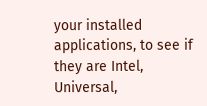your installed applications, to see if they are Intel, Universal,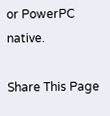or PowerPC native.

Share This Page